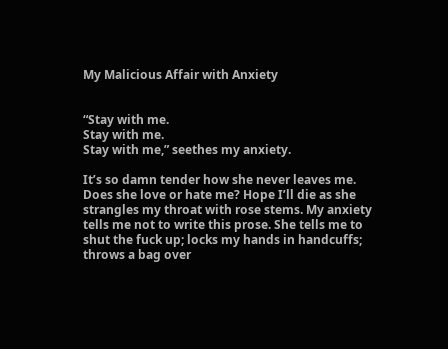My Malicious Affair with Anxiety


“Stay with me.
Stay with me.
Stay with me,” seethes my anxiety.

It’s so damn tender how she never leaves me. Does she love or hate me? Hope I’ll die as she strangles my throat with rose stems. My anxiety tells me not to write this prose. She tells me to shut the fuck up; locks my hands in handcuffs; throws a bag over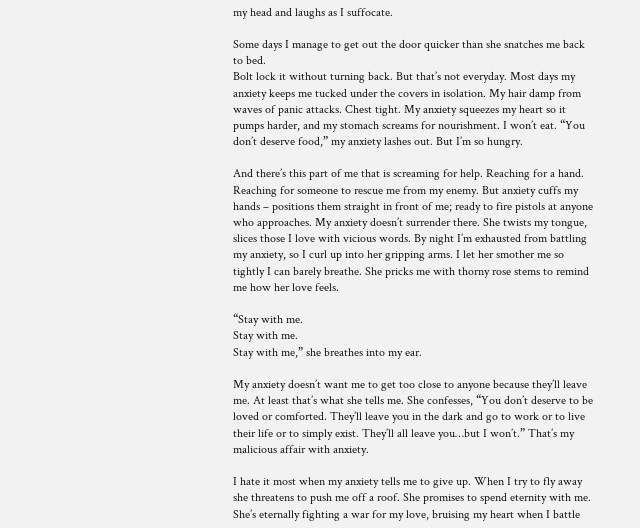my head and laughs as I suffocate.

Some days I manage to get out the door quicker than she snatches me back to bed.
Bolt lock it without turning back. But that’s not everyday. Most days my anxiety keeps me tucked under the covers in isolation. My hair damp from waves of panic attacks. Chest tight. My anxiety squeezes my heart so it pumps harder, and my stomach screams for nourishment. I won’t eat. “You don’t deserve food,” my anxiety lashes out. But I’m so hungry.

And there’s this part of me that is screaming for help. Reaching for a hand. Reaching for someone to rescue me from my enemy. But anxiety cuffs my hands – positions them straight in front of me; ready to fire pistols at anyone who approaches. My anxiety doesn’t surrender there. She twists my tongue, slices those I love with vicious words. By night I’m exhausted from battling my anxiety, so I curl up into her gripping arms. I let her smother me so tightly I can barely breathe. She pricks me with thorny rose stems to remind me how her love feels.

“Stay with me.
Stay with me.
Stay with me,” she breathes into my ear.

My anxiety doesn’t want me to get too close to anyone because they’ll leave me. At least that’s what she tells me. She confesses, “You don’t deserve to be loved or comforted. They’ll leave you in the dark and go to work or to live their life or to simply exist. They’ll all leave you…but I won’t.” That’s my malicious affair with anxiety.

I hate it most when my anxiety tells me to give up. When I try to fly away she threatens to push me off a roof. She promises to spend eternity with me. She’s eternally fighting a war for my love, bruising my heart when I battle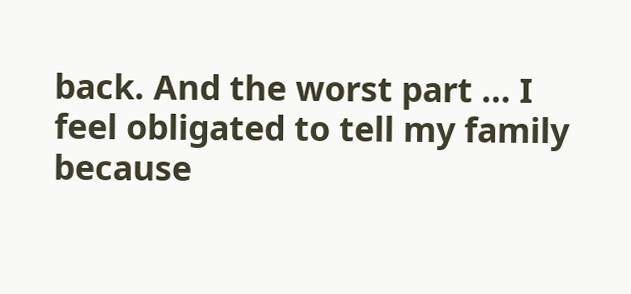back. And the worst part … I feel obligated to tell my family because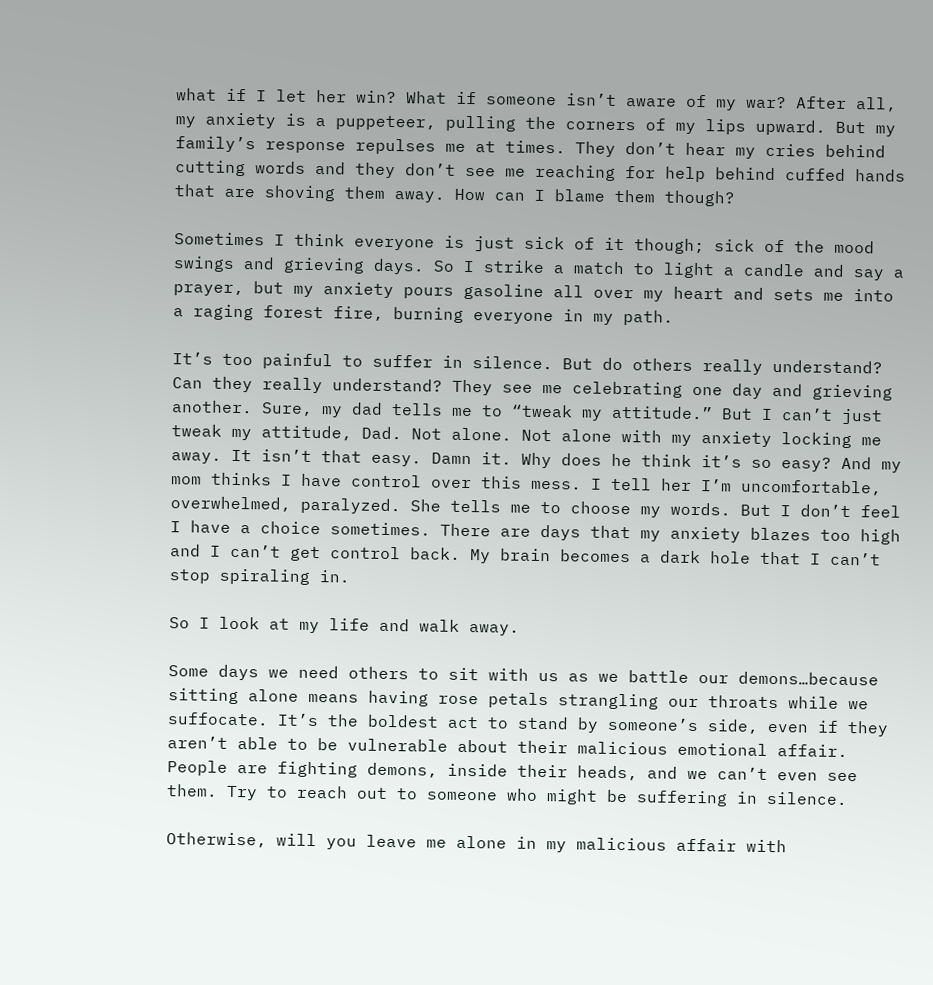what if I let her win? What if someone isn’t aware of my war? After all, my anxiety is a puppeteer, pulling the corners of my lips upward. But my family’s response repulses me at times. They don’t hear my cries behind cutting words and they don’t see me reaching for help behind cuffed hands that are shoving them away. How can I blame them though?

Sometimes I think everyone is just sick of it though; sick of the mood swings and grieving days. So I strike a match to light a candle and say a prayer, but my anxiety pours gasoline all over my heart and sets me into a raging forest fire, burning everyone in my path.

It’s too painful to suffer in silence. But do others really understand? Can they really understand? They see me celebrating one day and grieving another. Sure, my dad tells me to “tweak my attitude.” But I can’t just tweak my attitude, Dad. Not alone. Not alone with my anxiety locking me away. It isn’t that easy. Damn it. Why does he think it’s so easy? And my mom thinks I have control over this mess. I tell her I’m uncomfortable, overwhelmed, paralyzed. She tells me to choose my words. But I don’t feel I have a choice sometimes. There are days that my anxiety blazes too high and I can’t get control back. My brain becomes a dark hole that I can’t stop spiraling in.

So I look at my life and walk away.

Some days we need others to sit with us as we battle our demons…because sitting alone means having rose petals strangling our throats while we suffocate. It’s the boldest act to stand by someone’s side, even if they aren’t able to be vulnerable about their malicious emotional affair. People are fighting demons, inside their heads, and we can’t even see them. Try to reach out to someone who might be suffering in silence.

Otherwise, will you leave me alone in my malicious affair with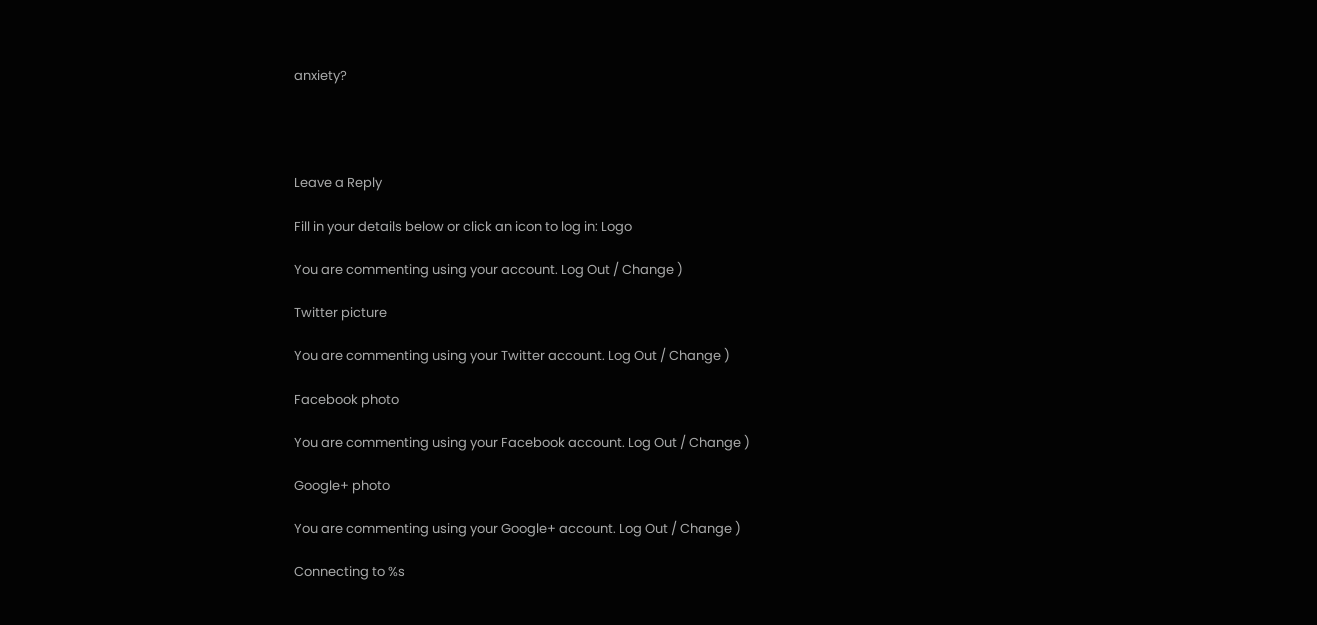anxiety?




Leave a Reply

Fill in your details below or click an icon to log in: Logo

You are commenting using your account. Log Out / Change )

Twitter picture

You are commenting using your Twitter account. Log Out / Change )

Facebook photo

You are commenting using your Facebook account. Log Out / Change )

Google+ photo

You are commenting using your Google+ account. Log Out / Change )

Connecting to %s